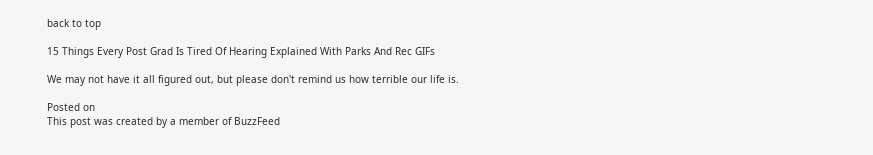back to top

15 Things Every Post Grad Is Tired Of Hearing Explained With Parks And Rec GIFs

We may not have it all figured out, but please don't remind us how terrible our life is.

Posted on
This post was created by a member of BuzzFeed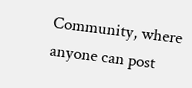Community, where anyone can post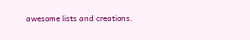awesome lists and creations.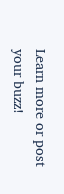Learn more or post your buzz!